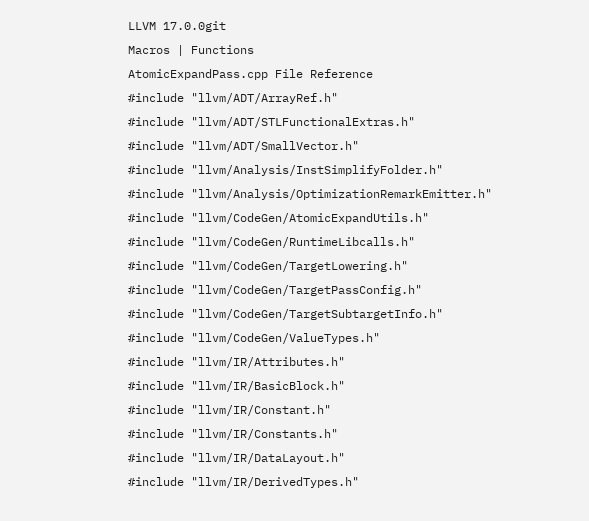LLVM 17.0.0git
Macros | Functions
AtomicExpandPass.cpp File Reference
#include "llvm/ADT/ArrayRef.h"
#include "llvm/ADT/STLFunctionalExtras.h"
#include "llvm/ADT/SmallVector.h"
#include "llvm/Analysis/InstSimplifyFolder.h"
#include "llvm/Analysis/OptimizationRemarkEmitter.h"
#include "llvm/CodeGen/AtomicExpandUtils.h"
#include "llvm/CodeGen/RuntimeLibcalls.h"
#include "llvm/CodeGen/TargetLowering.h"
#include "llvm/CodeGen/TargetPassConfig.h"
#include "llvm/CodeGen/TargetSubtargetInfo.h"
#include "llvm/CodeGen/ValueTypes.h"
#include "llvm/IR/Attributes.h"
#include "llvm/IR/BasicBlock.h"
#include "llvm/IR/Constant.h"
#include "llvm/IR/Constants.h"
#include "llvm/IR/DataLayout.h"
#include "llvm/IR/DerivedTypes.h"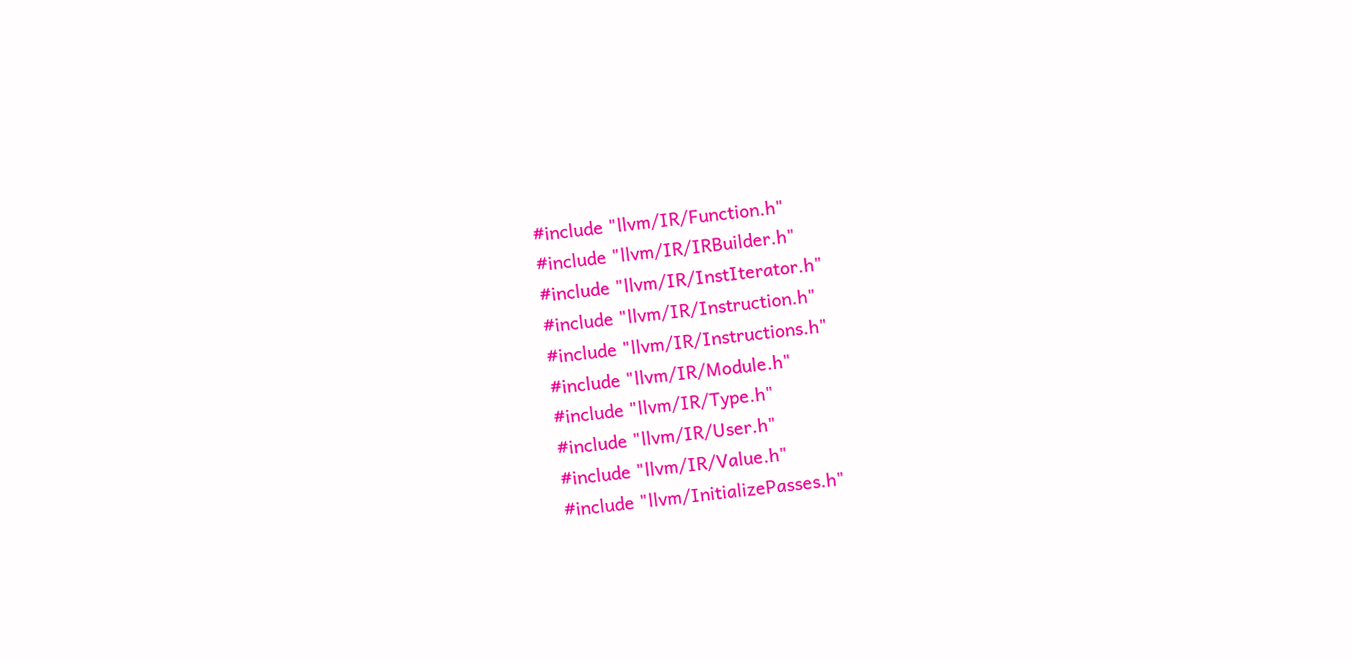#include "llvm/IR/Function.h"
#include "llvm/IR/IRBuilder.h"
#include "llvm/IR/InstIterator.h"
#include "llvm/IR/Instruction.h"
#include "llvm/IR/Instructions.h"
#include "llvm/IR/Module.h"
#include "llvm/IR/Type.h"
#include "llvm/IR/User.h"
#include "llvm/IR/Value.h"
#include "llvm/InitializePasses.h"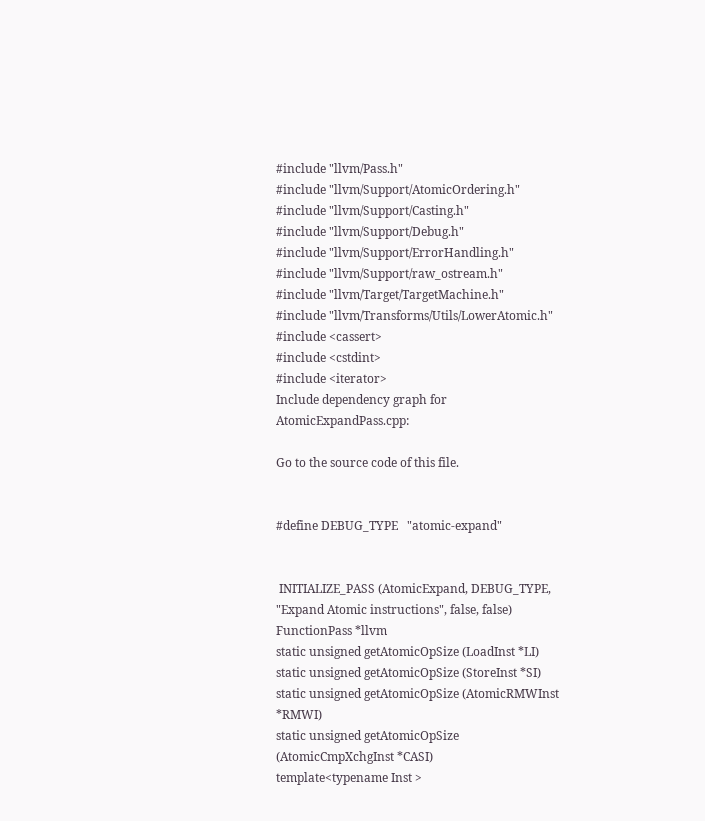#include "llvm/Pass.h"
#include "llvm/Support/AtomicOrdering.h"
#include "llvm/Support/Casting.h"
#include "llvm/Support/Debug.h"
#include "llvm/Support/ErrorHandling.h"
#include "llvm/Support/raw_ostream.h"
#include "llvm/Target/TargetMachine.h"
#include "llvm/Transforms/Utils/LowerAtomic.h"
#include <cassert>
#include <cstdint>
#include <iterator>
Include dependency graph for AtomicExpandPass.cpp:

Go to the source code of this file.


#define DEBUG_TYPE   "atomic-expand"


 INITIALIZE_PASS (AtomicExpand, DEBUG_TYPE, "Expand Atomic instructions", false, false) FunctionPass *llvm
static unsigned getAtomicOpSize (LoadInst *LI)
static unsigned getAtomicOpSize (StoreInst *SI)
static unsigned getAtomicOpSize (AtomicRMWInst *RMWI)
static unsigned getAtomicOpSize (AtomicCmpXchgInst *CASI)
template<typename Inst >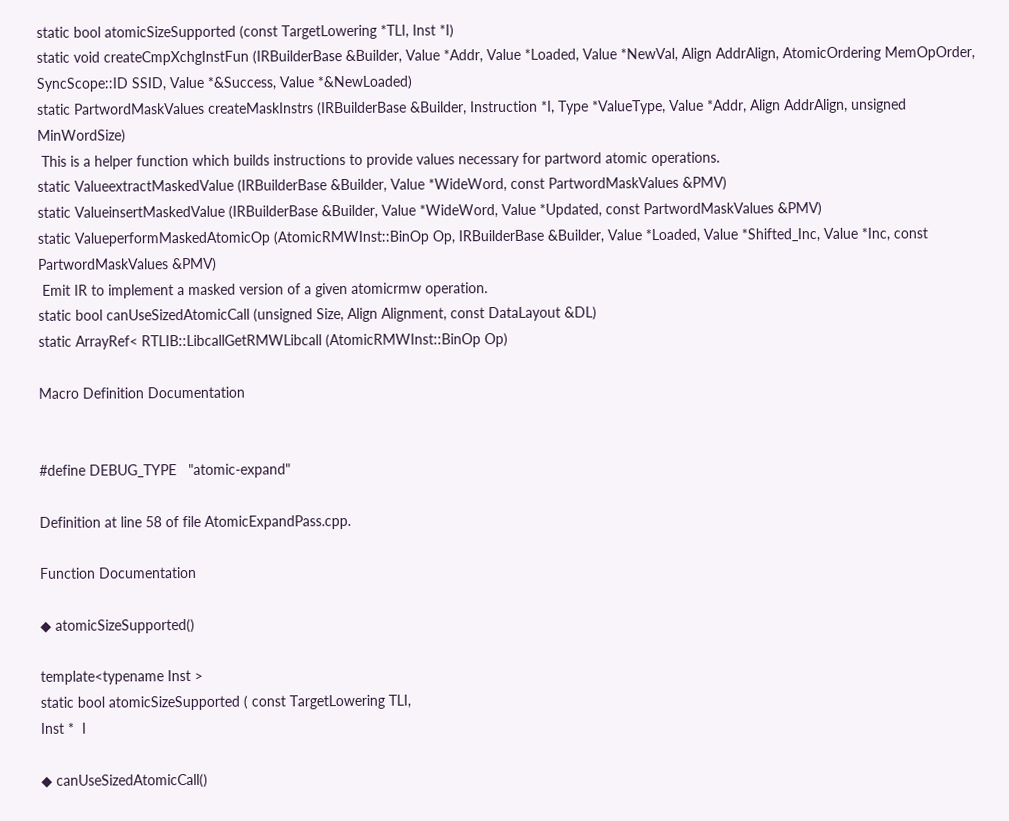static bool atomicSizeSupported (const TargetLowering *TLI, Inst *I)
static void createCmpXchgInstFun (IRBuilderBase &Builder, Value *Addr, Value *Loaded, Value *NewVal, Align AddrAlign, AtomicOrdering MemOpOrder, SyncScope::ID SSID, Value *&Success, Value *&NewLoaded)
static PartwordMaskValues createMaskInstrs (IRBuilderBase &Builder, Instruction *I, Type *ValueType, Value *Addr, Align AddrAlign, unsigned MinWordSize)
 This is a helper function which builds instructions to provide values necessary for partword atomic operations.
static ValueextractMaskedValue (IRBuilderBase &Builder, Value *WideWord, const PartwordMaskValues &PMV)
static ValueinsertMaskedValue (IRBuilderBase &Builder, Value *WideWord, Value *Updated, const PartwordMaskValues &PMV)
static ValueperformMaskedAtomicOp (AtomicRMWInst::BinOp Op, IRBuilderBase &Builder, Value *Loaded, Value *Shifted_Inc, Value *Inc, const PartwordMaskValues &PMV)
 Emit IR to implement a masked version of a given atomicrmw operation.
static bool canUseSizedAtomicCall (unsigned Size, Align Alignment, const DataLayout &DL)
static ArrayRef< RTLIB::LibcallGetRMWLibcall (AtomicRMWInst::BinOp Op)

Macro Definition Documentation


#define DEBUG_TYPE   "atomic-expand"

Definition at line 58 of file AtomicExpandPass.cpp.

Function Documentation

◆ atomicSizeSupported()

template<typename Inst >
static bool atomicSizeSupported ( const TargetLowering TLI,
Inst *  I

◆ canUseSizedAtomicCall()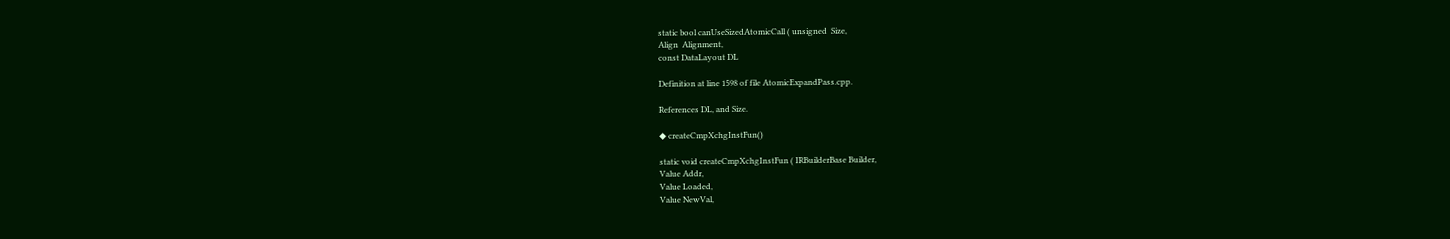static bool canUseSizedAtomicCall ( unsigned  Size,
Align  Alignment,
const DataLayout DL

Definition at line 1598 of file AtomicExpandPass.cpp.

References DL, and Size.

◆ createCmpXchgInstFun()

static void createCmpXchgInstFun ( IRBuilderBase Builder,
Value Addr,
Value Loaded,
Value NewVal,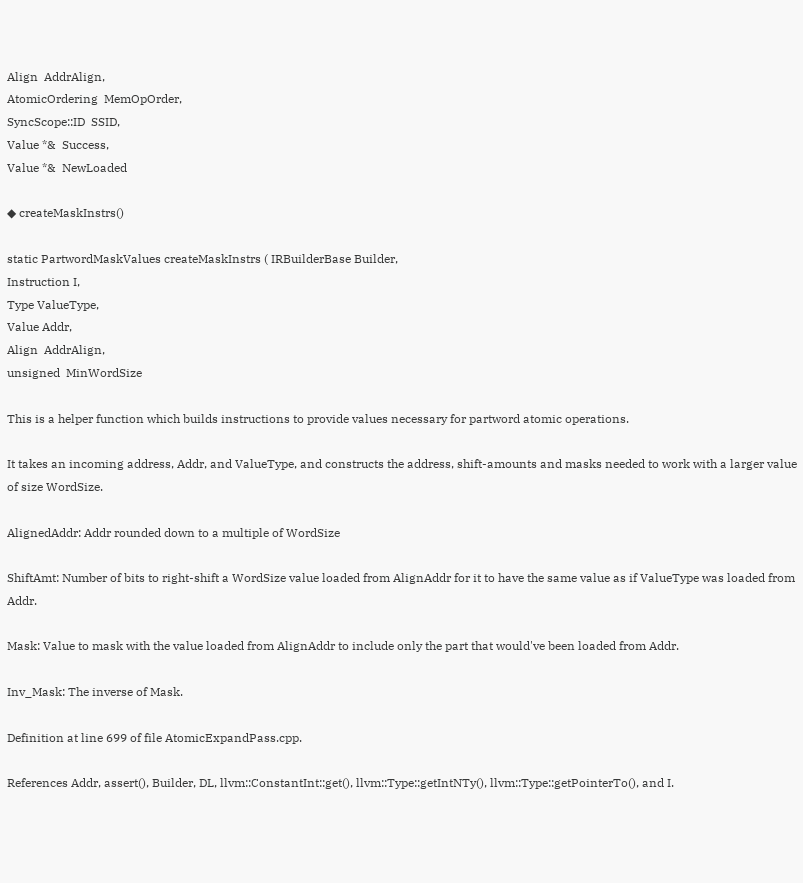Align  AddrAlign,
AtomicOrdering  MemOpOrder,
SyncScope::ID  SSID,
Value *&  Success,
Value *&  NewLoaded

◆ createMaskInstrs()

static PartwordMaskValues createMaskInstrs ( IRBuilderBase Builder,
Instruction I,
Type ValueType,
Value Addr,
Align  AddrAlign,
unsigned  MinWordSize

This is a helper function which builds instructions to provide values necessary for partword atomic operations.

It takes an incoming address, Addr, and ValueType, and constructs the address, shift-amounts and masks needed to work with a larger value of size WordSize.

AlignedAddr: Addr rounded down to a multiple of WordSize

ShiftAmt: Number of bits to right-shift a WordSize value loaded from AlignAddr for it to have the same value as if ValueType was loaded from Addr.

Mask: Value to mask with the value loaded from AlignAddr to include only the part that would've been loaded from Addr.

Inv_Mask: The inverse of Mask.

Definition at line 699 of file AtomicExpandPass.cpp.

References Addr, assert(), Builder, DL, llvm::ConstantInt::get(), llvm::Type::getIntNTy(), llvm::Type::getPointerTo(), and I.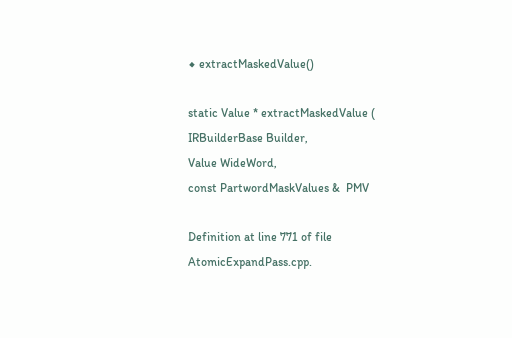◆ extractMaskedValue()

static Value * extractMaskedValue ( IRBuilderBase Builder,
Value WideWord,
const PartwordMaskValues &  PMV

Definition at line 771 of file AtomicExpandPass.cpp.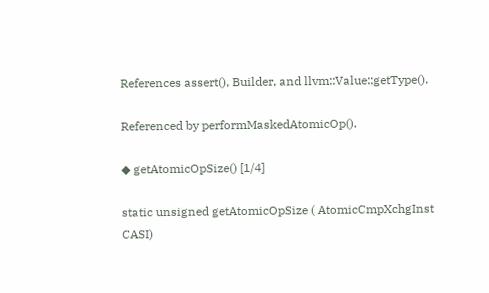References assert(), Builder, and llvm::Value::getType().

Referenced by performMaskedAtomicOp().

◆ getAtomicOpSize() [1/4]

static unsigned getAtomicOpSize ( AtomicCmpXchgInst CASI)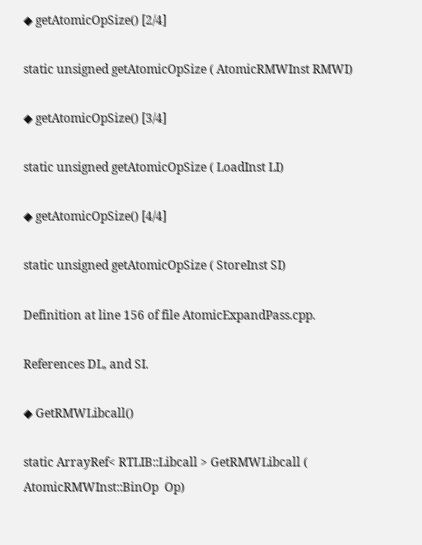◆ getAtomicOpSize() [2/4]

static unsigned getAtomicOpSize ( AtomicRMWInst RMWI)

◆ getAtomicOpSize() [3/4]

static unsigned getAtomicOpSize ( LoadInst LI)

◆ getAtomicOpSize() [4/4]

static unsigned getAtomicOpSize ( StoreInst SI)

Definition at line 156 of file AtomicExpandPass.cpp.

References DL, and SI.

◆ GetRMWLibcall()

static ArrayRef< RTLIB::Libcall > GetRMWLibcall ( AtomicRMWInst::BinOp  Op)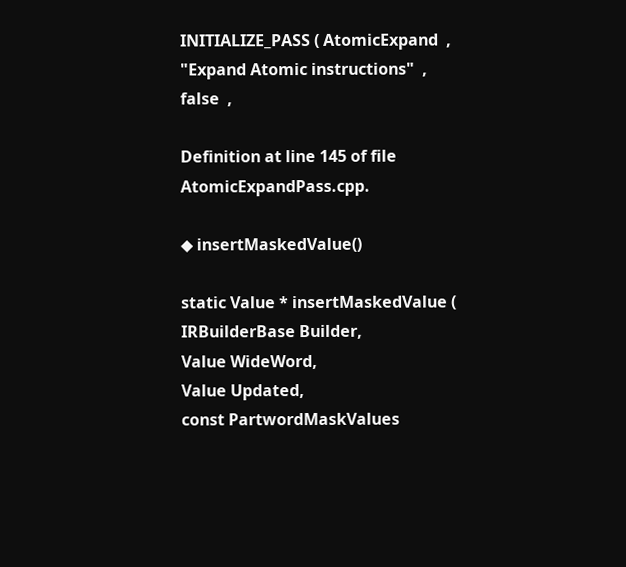INITIALIZE_PASS ( AtomicExpand  ,
"Expand Atomic instructions"  ,
false  ,

Definition at line 145 of file AtomicExpandPass.cpp.

◆ insertMaskedValue()

static Value * insertMaskedValue ( IRBuilderBase Builder,
Value WideWord,
Value Updated,
const PartwordMaskValues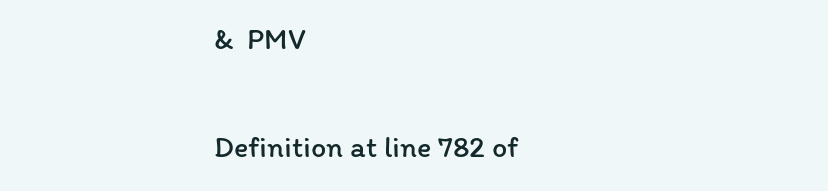&  PMV

Definition at line 782 of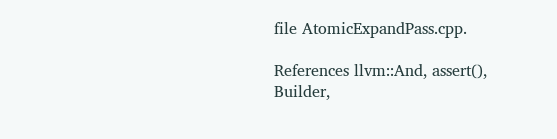file AtomicExpandPass.cpp.

References llvm::And, assert(), Builder,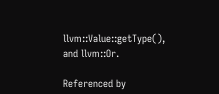llvm::Value::getType(), and llvm::Or.

Referenced by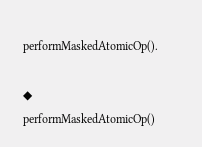performMaskedAtomicOp().

◆ performMaskedAtomicOp()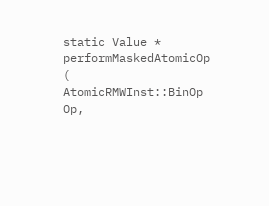static Value * performMaskedAtomicOp ( AtomicRMWInst::BinOp  Op,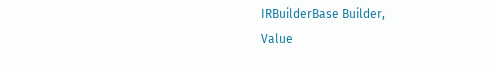IRBuilderBase Builder,
Value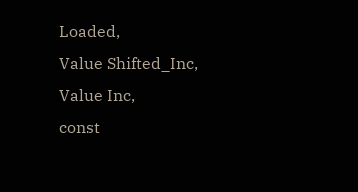Loaded,
Value Shifted_Inc,
Value Inc,
const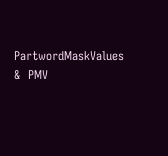PartwordMaskValues &  PMV